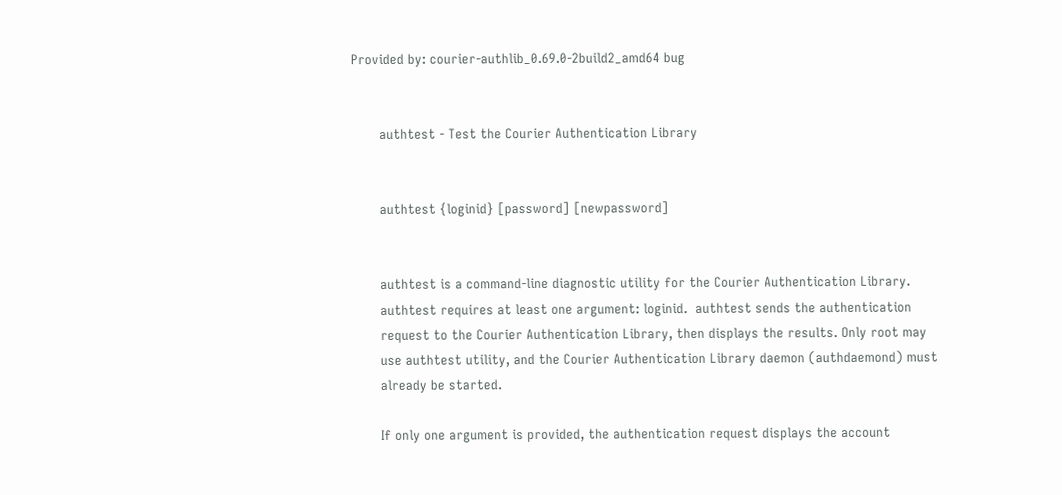Provided by: courier-authlib_0.69.0-2build2_amd64 bug


       authtest - Test the Courier Authentication Library


       authtest {loginid} [password] [newpassword]


       authtest is a command-line diagnostic utility for the Courier Authentication Library.
       authtest requires at least one argument: loginid.  authtest sends the authentication
       request to the Courier Authentication Library, then displays the results. Only root may
       use authtest utility, and the Courier Authentication Library daemon (authdaemond) must
       already be started.

       If only one argument is provided, the authentication request displays the account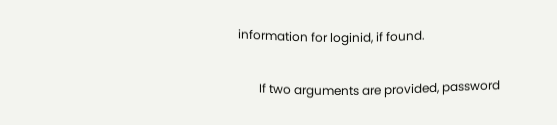information for loginid, if found.

       If two arguments are provided, password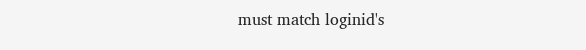must match loginid's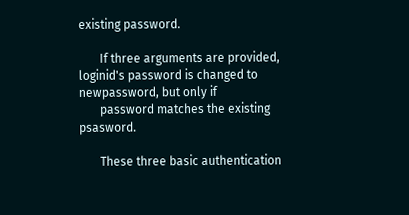existing password.

       If three arguments are provided, loginid's password is changed to newpassword, but only if
       password matches the existing psasword.

       These three basic authentication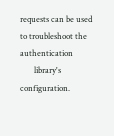requests can be used to troubleshoot the authentication
       library's configuration.